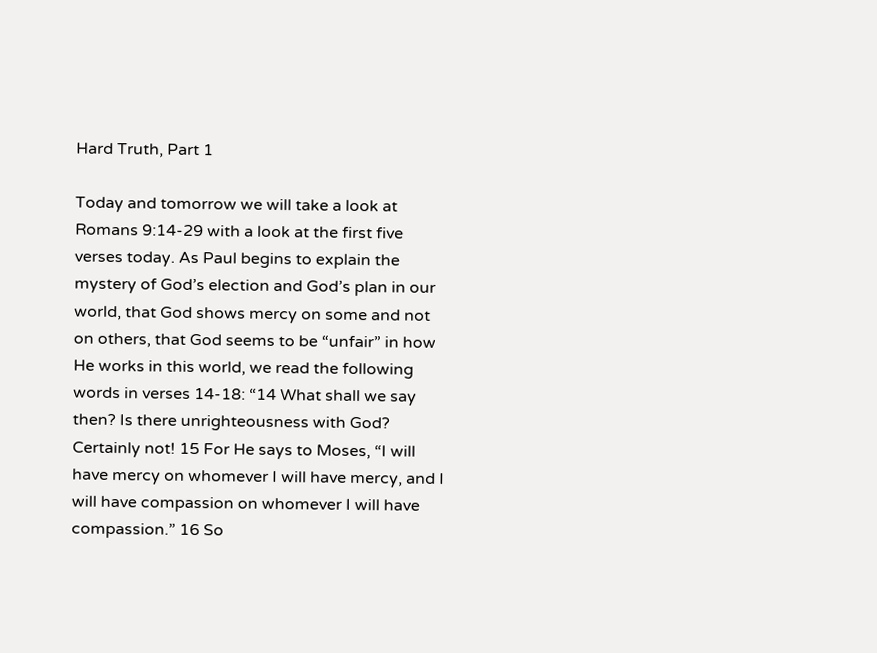Hard Truth, Part 1

Today and tomorrow we will take a look at Romans 9:14-29 with a look at the first five verses today. As Paul begins to explain the mystery of God’s election and God’s plan in our world, that God shows mercy on some and not on others, that God seems to be “unfair” in how He works in this world, we read the following words in verses 14-18: “14 What shall we say then? Is there unrighteousness with God? Certainly not! 15 For He says to Moses, “I will have mercy on whomever I will have mercy, and I will have compassion on whomever I will have compassion.” 16 So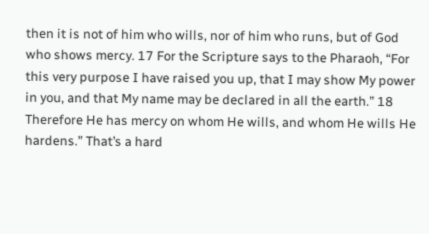then it is not of him who wills, nor of him who runs, but of God who shows mercy. 17 For the Scripture says to the Pharaoh, “For this very purpose I have raised you up, that I may show My power in you, and that My name may be declared in all the earth.” 18 Therefore He has mercy on whom He wills, and whom He wills He hardens.” That’s a hard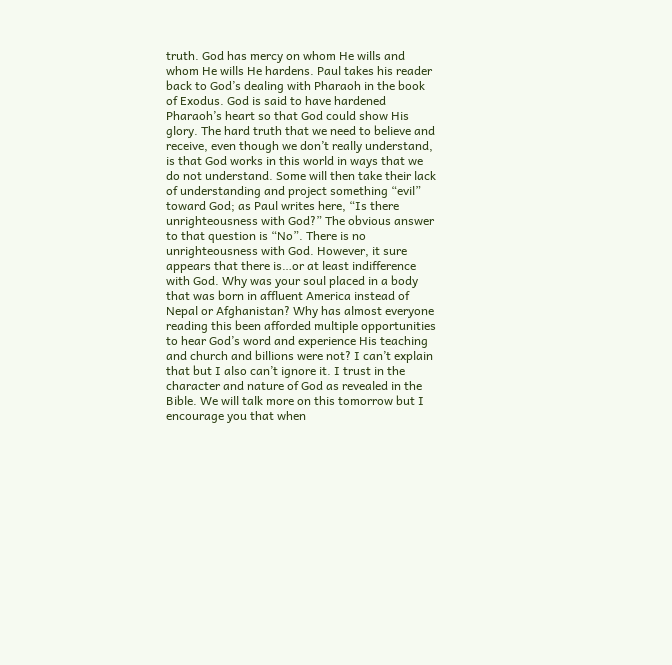truth. God has mercy on whom He wills and whom He wills He hardens. Paul takes his reader back to God’s dealing with Pharaoh in the book of Exodus. God is said to have hardened Pharaoh’s heart so that God could show His glory. The hard truth that we need to believe and receive, even though we don’t really understand, is that God works in this world in ways that we do not understand. Some will then take their lack of understanding and project something “evil” toward God; as Paul writes here, “Is there unrighteousness with God?” The obvious answer to that question is “No”. There is no unrighteousness with God. However, it sure appears that there is…or at least indifference with God. Why was your soul placed in a body that was born in affluent America instead of Nepal or Afghanistan? Why has almost everyone reading this been afforded multiple opportunities to hear God’s word and experience His teaching and church and billions were not? I can’t explain that but I also can’t ignore it. I trust in the character and nature of God as revealed in the Bible. We will talk more on this tomorrow but I encourage you that when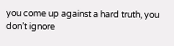you come up against a hard truth, you don’t ignore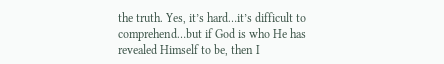the truth. Yes, it’s hard…it’s difficult to comprehend…but if God is who He has revealed Himself to be, then I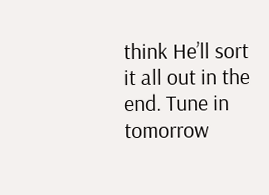think He’ll sort it all out in the end. Tune in tomorrow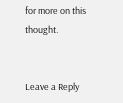for more on this thought.


Leave a Reply